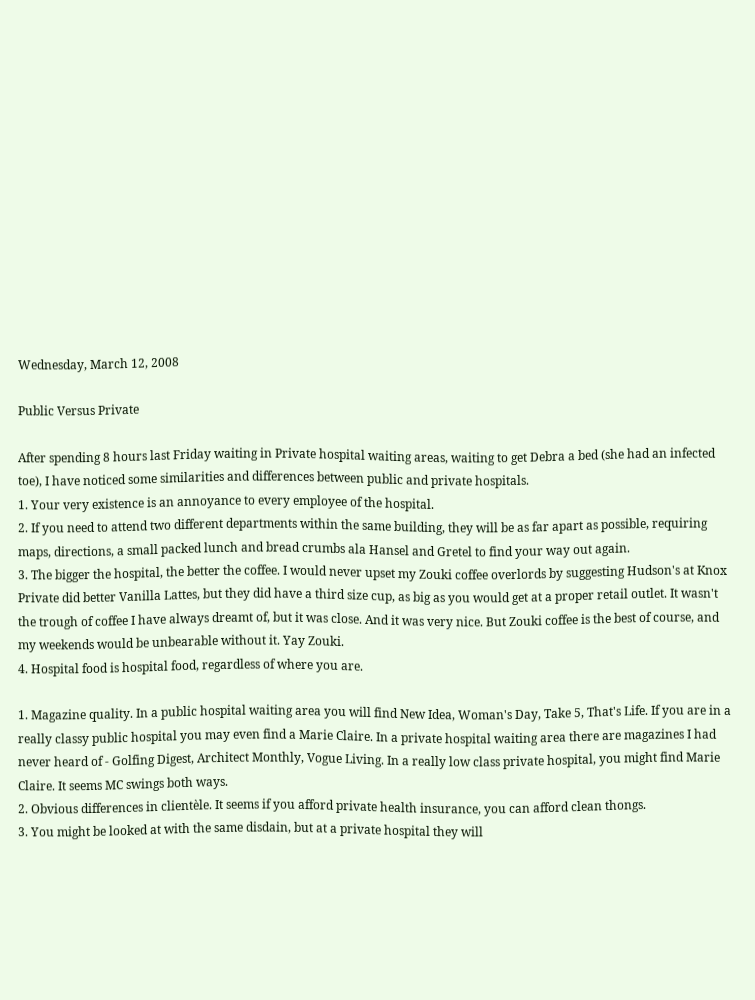Wednesday, March 12, 2008

Public Versus Private

After spending 8 hours last Friday waiting in Private hospital waiting areas, waiting to get Debra a bed (she had an infected toe), I have noticed some similarities and differences between public and private hospitals.
1. Your very existence is an annoyance to every employee of the hospital.
2. If you need to attend two different departments within the same building, they will be as far apart as possible, requiring maps, directions, a small packed lunch and bread crumbs ala Hansel and Gretel to find your way out again.
3. The bigger the hospital, the better the coffee. I would never upset my Zouki coffee overlords by suggesting Hudson's at Knox Private did better Vanilla Lattes, but they did have a third size cup, as big as you would get at a proper retail outlet. It wasn't the trough of coffee I have always dreamt of, but it was close. And it was very nice. But Zouki coffee is the best of course, and my weekends would be unbearable without it. Yay Zouki.
4. Hospital food is hospital food, regardless of where you are.

1. Magazine quality. In a public hospital waiting area you will find New Idea, Woman's Day, Take 5, That's Life. If you are in a really classy public hospital you may even find a Marie Claire. In a private hospital waiting area there are magazines I had never heard of - Golfing Digest, Architect Monthly, Vogue Living. In a really low class private hospital, you might find Marie Claire. It seems MC swings both ways.
2. Obvious differences in clientèle. It seems if you afford private health insurance, you can afford clean thongs.
3. You might be looked at with the same disdain, but at a private hospital they will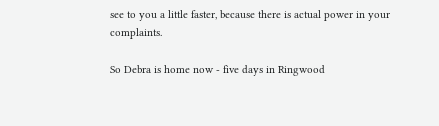see to you a little faster, because there is actual power in your complaints.

So Debra is home now - five days in Ringwood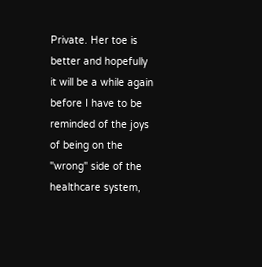Private. Her toe is better and hopefully it will be a while again before I have to be reminded of the joys of being on the "wrong" side of the healthcare system,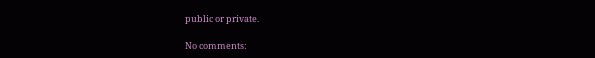public or private.

No comments: